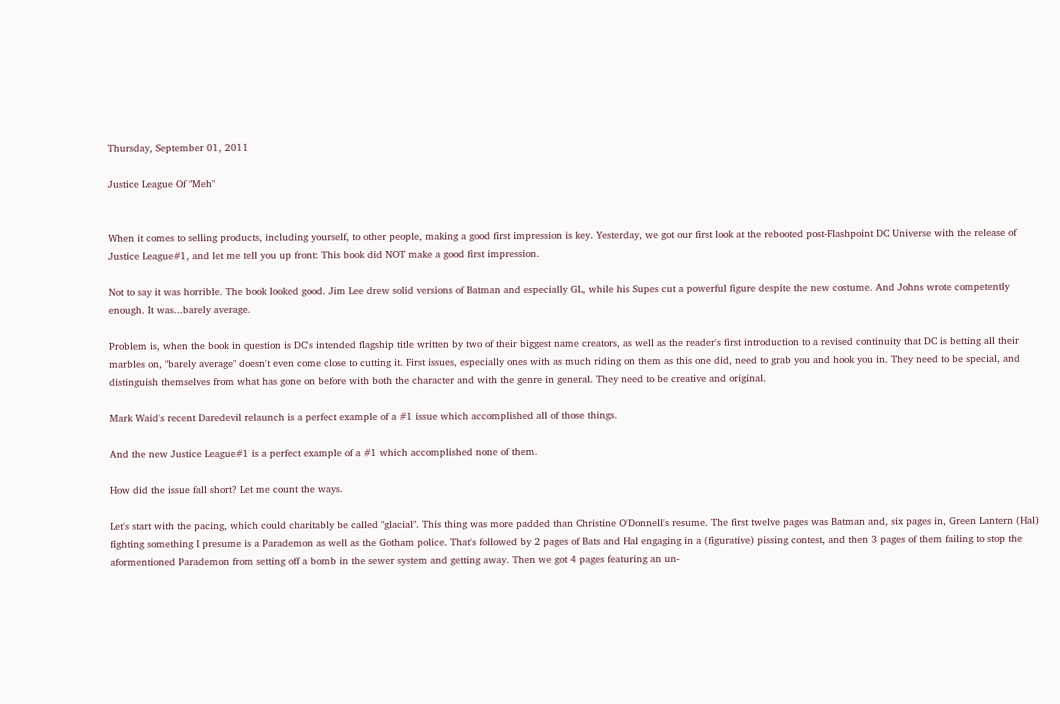Thursday, September 01, 2011

Justice League Of "Meh"


When it comes to selling products, including yourself, to other people, making a good first impression is key. Yesterday, we got our first look at the rebooted post-Flashpoint DC Universe with the release of Justice League#1, and let me tell you up front: This book did NOT make a good first impression.

Not to say it was horrible. The book looked good. Jim Lee drew solid versions of Batman and especially GL, while his Supes cut a powerful figure despite the new costume. And Johns wrote competently enough. It was...barely average.

Problem is, when the book in question is DC's intended flagship title written by two of their biggest name creators, as well as the reader's first introduction to a revised continuity that DC is betting all their marbles on, "barely average" doesn't even come close to cutting it. First issues, especially ones with as much riding on them as this one did, need to grab you and hook you in. They need to be special, and distinguish themselves from what has gone on before with both the character and with the genre in general. They need to be creative and original.

Mark Waid's recent Daredevil relaunch is a perfect example of a #1 issue which accomplished all of those things.

And the new Justice League#1 is a perfect example of a #1 which accomplished none of them.

How did the issue fall short? Let me count the ways.

Let's start with the pacing, which could charitably be called "glacial". This thing was more padded than Christine O'Donnell's resume. The first twelve pages was Batman and, six pages in, Green Lantern (Hal) fighting something I presume is a Parademon as well as the Gotham police. That's followed by 2 pages of Bats and Hal engaging in a (figurative) pissing contest, and then 3 pages of them failing to stop the aformentioned Parademon from setting off a bomb in the sewer system and getting away. Then we got 4 pages featuring an un-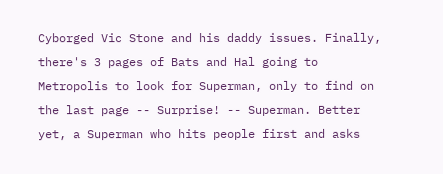Cyborged Vic Stone and his daddy issues. Finally, there's 3 pages of Bats and Hal going to Metropolis to look for Superman, only to find on the last page -- Surprise! -- Superman. Better yet, a Superman who hits people first and asks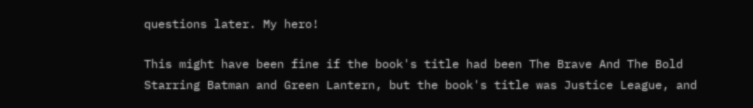questions later. My hero!

This might have been fine if the book's title had been The Brave And The Bold Starring Batman and Green Lantern, but the book's title was Justice League, and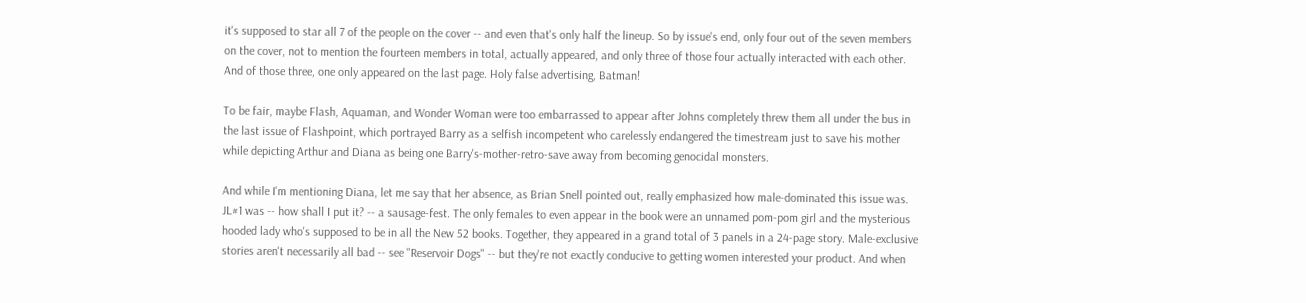it's supposed to star all 7 of the people on the cover -- and even that's only half the lineup. So by issue's end, only four out of the seven members on the cover, not to mention the fourteen members in total, actually appeared, and only three of those four actually interacted with each other. And of those three, one only appeared on the last page. Holy false advertising, Batman!

To be fair, maybe Flash, Aquaman, and Wonder Woman were too embarrassed to appear after Johns completely threw them all under the bus in the last issue of Flashpoint, which portrayed Barry as a selfish incompetent who carelessly endangered the timestream just to save his mother while depicting Arthur and Diana as being one Barry's-mother-retro-save away from becoming genocidal monsters.

And while I'm mentioning Diana, let me say that her absence, as Brian Snell pointed out, really emphasized how male-dominated this issue was. JL#1 was -- how shall I put it? -- a sausage-fest. The only females to even appear in the book were an unnamed pom-pom girl and the mysterious hooded lady who's supposed to be in all the New 52 books. Together, they appeared in a grand total of 3 panels in a 24-page story. Male-exclusive stories aren't necessarily all bad -- see "Reservoir Dogs" -- but they're not exactly conducive to getting women interested your product. And when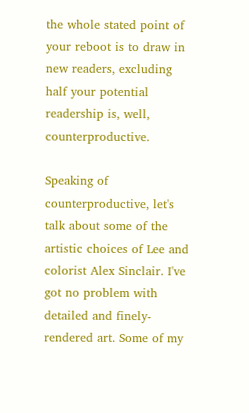the whole stated point of your reboot is to draw in new readers, excluding half your potential readership is, well, counterproductive.

Speaking of counterproductive, let's talk about some of the artistic choices of Lee and colorist Alex Sinclair. I've got no problem with detailed and finely-rendered art. Some of my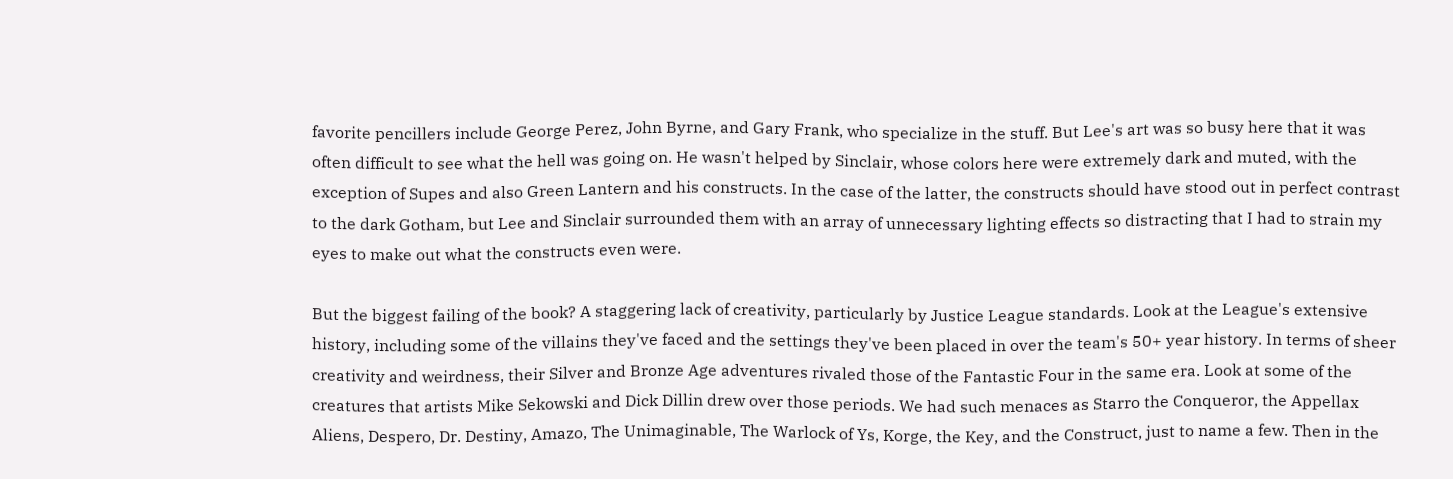favorite pencillers include George Perez, John Byrne, and Gary Frank, who specialize in the stuff. But Lee's art was so busy here that it was often difficult to see what the hell was going on. He wasn't helped by Sinclair, whose colors here were extremely dark and muted, with the exception of Supes and also Green Lantern and his constructs. In the case of the latter, the constructs should have stood out in perfect contrast to the dark Gotham, but Lee and Sinclair surrounded them with an array of unnecessary lighting effects so distracting that I had to strain my eyes to make out what the constructs even were.

But the biggest failing of the book? A staggering lack of creativity, particularly by Justice League standards. Look at the League's extensive history, including some of the villains they've faced and the settings they've been placed in over the team's 50+ year history. In terms of sheer creativity and weirdness, their Silver and Bronze Age adventures rivaled those of the Fantastic Four in the same era. Look at some of the creatures that artists Mike Sekowski and Dick Dillin drew over those periods. We had such menaces as Starro the Conqueror, the Appellax Aliens, Despero, Dr. Destiny, Amazo, The Unimaginable, The Warlock of Ys, Korge, the Key, and the Construct, just to name a few. Then in the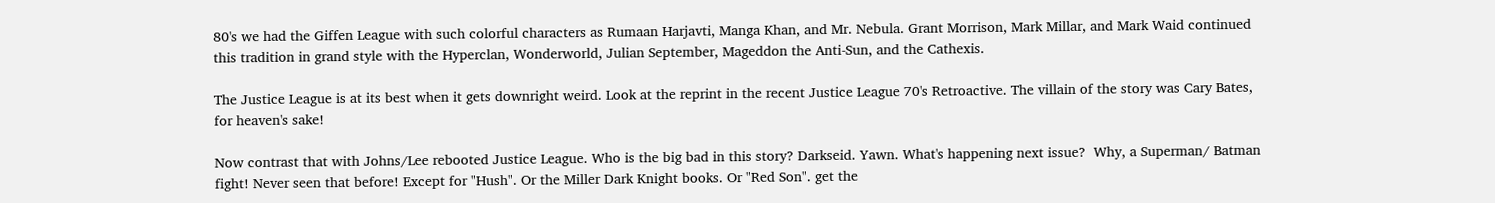80's we had the Giffen League with such colorful characters as Rumaan Harjavti, Manga Khan, and Mr. Nebula. Grant Morrison, Mark Millar, and Mark Waid continued this tradition in grand style with the Hyperclan, Wonderworld, Julian September, Mageddon the Anti-Sun, and the Cathexis.

The Justice League is at its best when it gets downright weird. Look at the reprint in the recent Justice League 70's Retroactive. The villain of the story was Cary Bates, for heaven's sake!

Now contrast that with Johns/Lee rebooted Justice League. Who is the big bad in this story? Darkseid. Yawn. What's happening next issue?  Why, a Superman/ Batman fight! Never seen that before! Except for "Hush". Or the Miller Dark Knight books. Or "Red Son". get the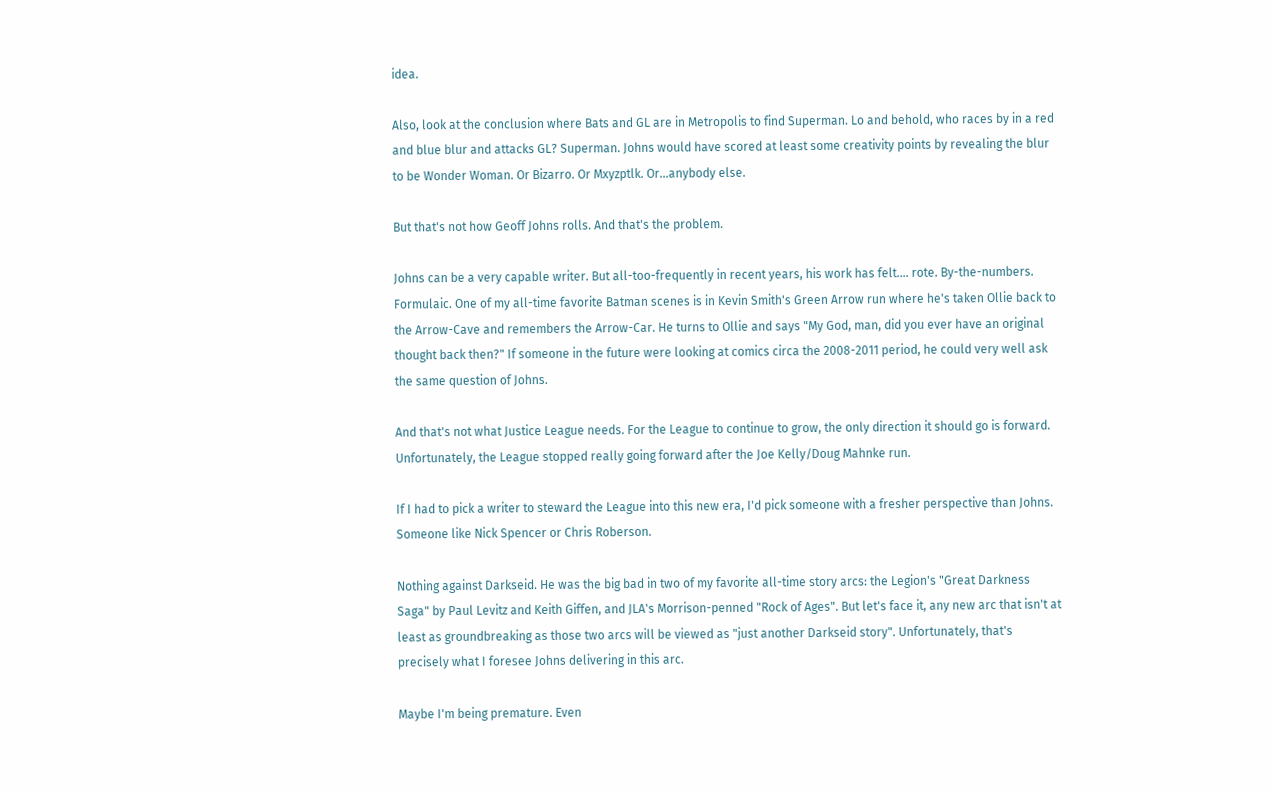idea.

Also, look at the conclusion where Bats and GL are in Metropolis to find Superman. Lo and behold, who races by in a red and blue blur and attacks GL? Superman. Johns would have scored at least some creativity points by revealing the blur to be Wonder Woman. Or Bizarro. Or Mxyzptlk. Or...anybody else.

But that's not how Geoff Johns rolls. And that's the problem.

Johns can be a very capable writer. But all-too-frequently in recent years, his work has felt.... rote. By-the-numbers. Formulaic. One of my all-time favorite Batman scenes is in Kevin Smith's Green Arrow run where he's taken Ollie back to the Arrow-Cave and remembers the Arrow-Car. He turns to Ollie and says "My God, man, did you ever have an original thought back then?" If someone in the future were looking at comics circa the 2008-2011 period, he could very well ask the same question of Johns.

And that's not what Justice League needs. For the League to continue to grow, the only direction it should go is forward. Unfortunately, the League stopped really going forward after the Joe Kelly/Doug Mahnke run.

If I had to pick a writer to steward the League into this new era, I'd pick someone with a fresher perspective than Johns. Someone like Nick Spencer or Chris Roberson.

Nothing against Darkseid. He was the big bad in two of my favorite all-time story arcs: the Legion's "Great Darkness Saga" by Paul Levitz and Keith Giffen, and JLA's Morrison-penned "Rock of Ages". But let's face it, any new arc that isn't at least as groundbreaking as those two arcs will be viewed as "just another Darkseid story". Unfortunately, that's precisely what I foresee Johns delivering in this arc.

Maybe I'm being premature. Even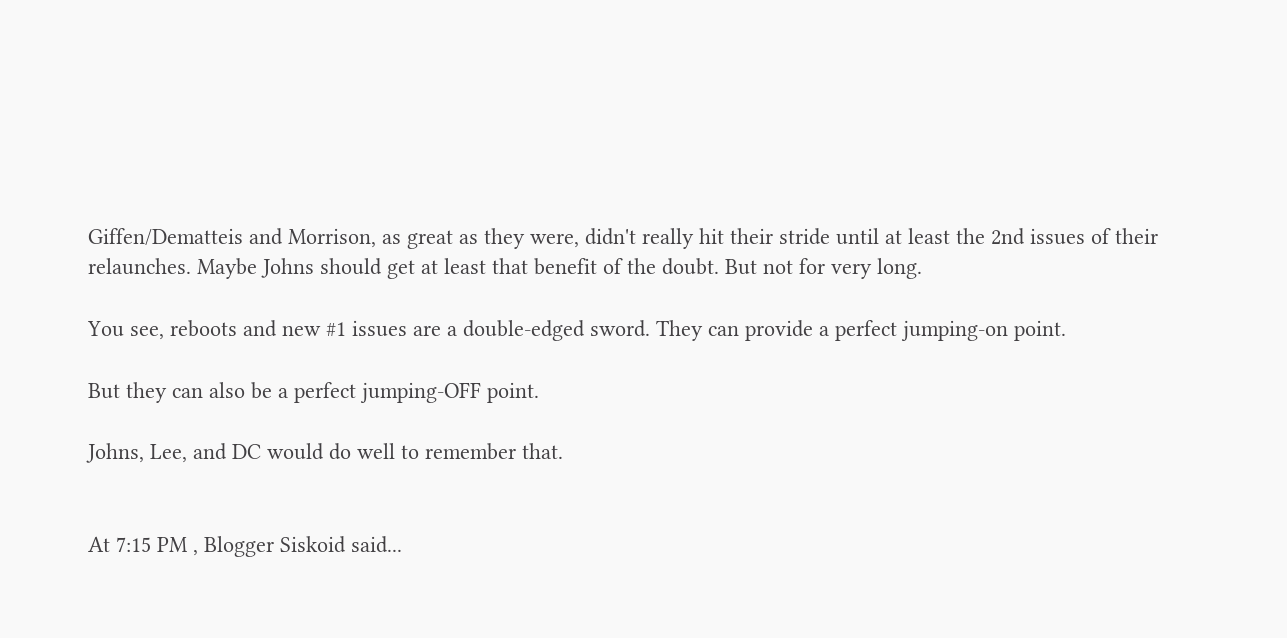Giffen/Dematteis and Morrison, as great as they were, didn't really hit their stride until at least the 2nd issues of their relaunches. Maybe Johns should get at least that benefit of the doubt. But not for very long.

You see, reboots and new #1 issues are a double-edged sword. They can provide a perfect jumping-on point.

But they can also be a perfect jumping-OFF point.

Johns, Lee, and DC would do well to remember that.


At 7:15 PM , Blogger Siskoid said...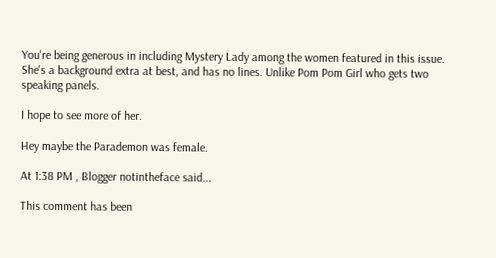You're being generous in including Mystery Lady among the women featured in this issue. She's a background extra at best, and has no lines. Unlike Pom Pom Girl who gets two speaking panels.

I hope to see more of her.

Hey maybe the Parademon was female.

At 1:38 PM , Blogger notintheface said...

This comment has been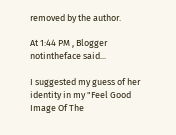removed by the author.

At 1:44 PM , Blogger notintheface said...

I suggested my guess of her identity in my "Feel Good Image Of The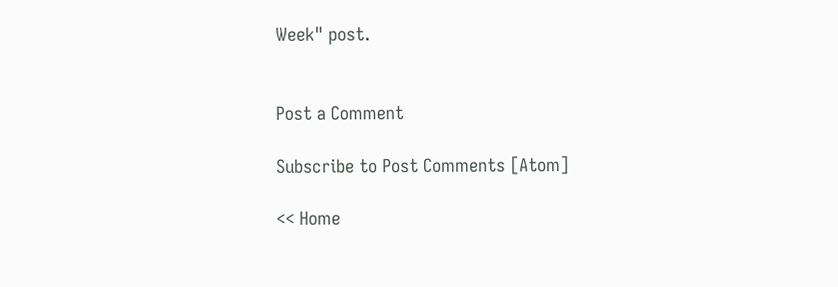Week" post.


Post a Comment

Subscribe to Post Comments [Atom]

<< Home